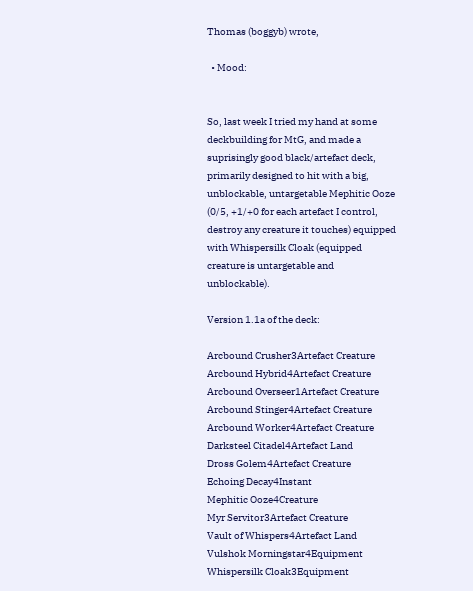Thomas (boggyb) wrote,

  • Mood:


So, last week I tried my hand at some deckbuilding for MtG, and made a suprisingly good black/artefact deck, primarily designed to hit with a big, unblockable, untargetable Mephitic Ooze (0/5, +1/+0 for each artefact I control, destroy any creature it touches) equipped with Whispersilk Cloak (equipped creature is untargetable and unblockable).

Version 1.1a of the deck:

Arcbound Crusher3Artefact Creature
Arcbound Hybrid4Artefact Creature
Arcbound Overseer1Artefact Creature
Arcbound Stinger4Artefact Creature
Arcbound Worker4Artefact Creature
Darksteel Citadel4Artefact Land
Dross Golem4Artefact Creature
Echoing Decay4Instant
Mephitic Ooze4Creature
Myr Servitor3Artefact Creature
Vault of Whispers4Artefact Land
Vulshok Morningstar4Equipment
Whispersilk Cloak3Equipment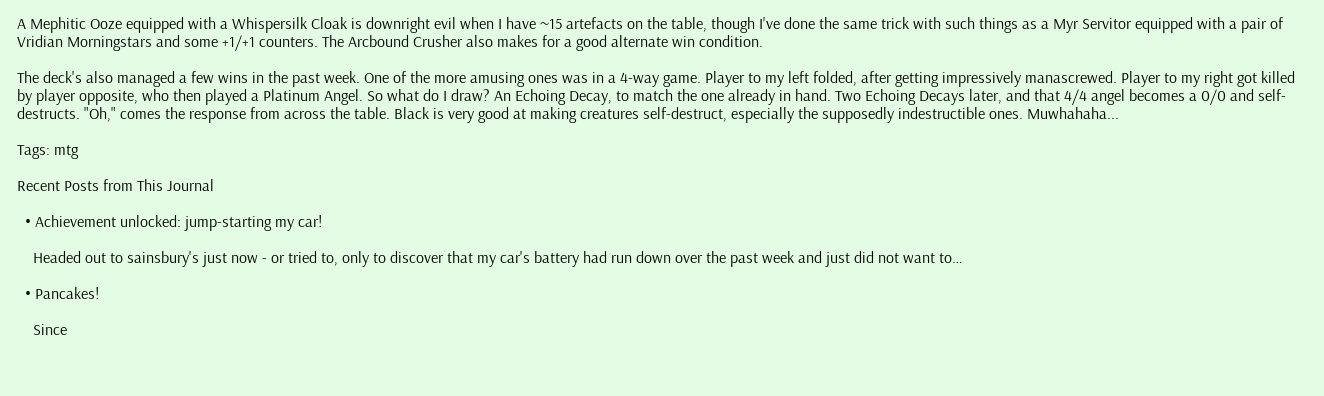A Mephitic Ooze equipped with a Whispersilk Cloak is downright evil when I have ~15 artefacts on the table, though I've done the same trick with such things as a Myr Servitor equipped with a pair of Vridian Morningstars and some +1/+1 counters. The Arcbound Crusher also makes for a good alternate win condition.

The deck's also managed a few wins in the past week. One of the more amusing ones was in a 4-way game. Player to my left folded, after getting impressively manascrewed. Player to my right got killed by player opposite, who then played a Platinum Angel. So what do I draw? An Echoing Decay, to match the one already in hand. Two Echoing Decays later, and that 4/4 angel becomes a 0/0 and self-destructs. "Oh," comes the response from across the table. Black is very good at making creatures self-destruct, especially the supposedly indestructible ones. Muwhahaha...

Tags: mtg

Recent Posts from This Journal

  • Achievement unlocked: jump-starting my car!

    Headed out to sainsbury's just now - or tried to, only to discover that my car's battery had run down over the past week and just did not want to…

  • Pancakes!

    Since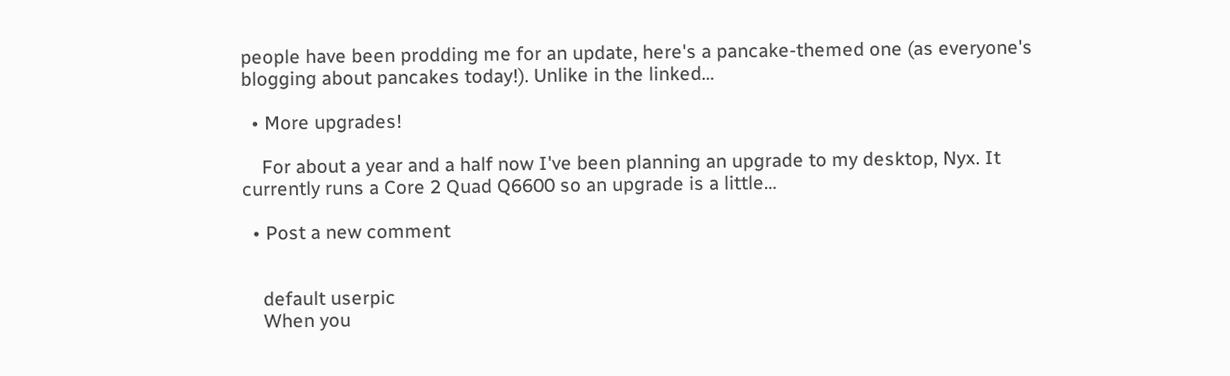people have been prodding me for an update, here's a pancake-themed one (as everyone's blogging about pancakes today!). Unlike in the linked…

  • More upgrades!

    For about a year and a half now I've been planning an upgrade to my desktop, Nyx. It currently runs a Core 2 Quad Q6600 so an upgrade is a little…

  • Post a new comment


    default userpic
    When you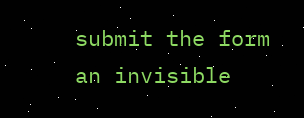submit the form an invisible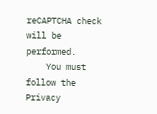reCAPTCHA check will be performed.
    You must follow the Privacy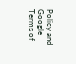Policy and Google Terms of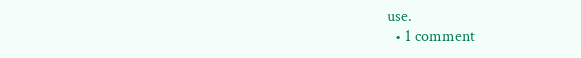use.
  • 1 comment